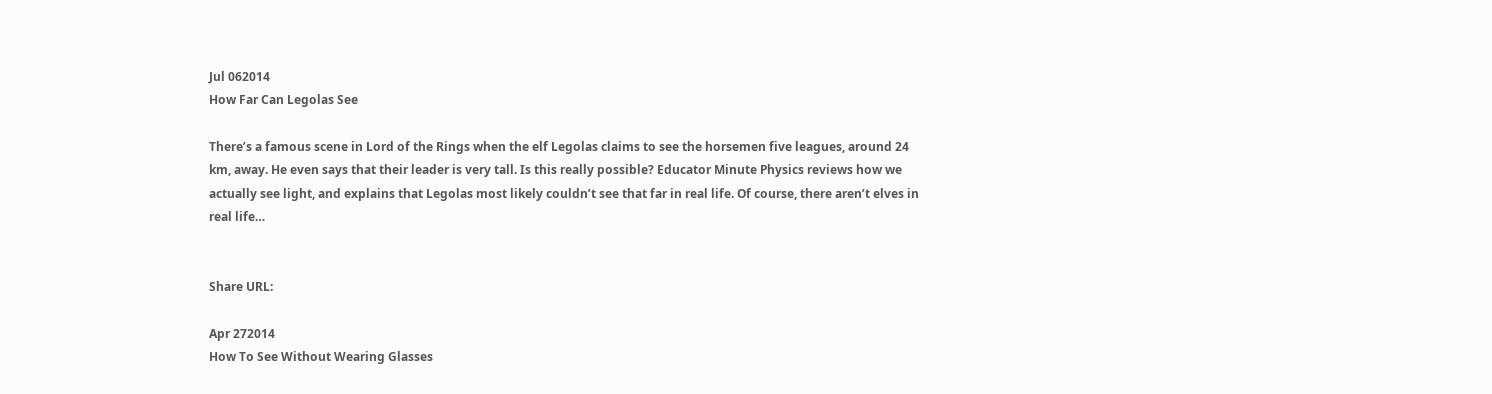Jul 062014
How Far Can Legolas See

There’s a famous scene in Lord of the Rings when the elf Legolas claims to see the horsemen five leagues, around 24 km, away. He even says that their leader is very tall. Is this really possible? Educator Minute Physics reviews how we actually see light, and explains that Legolas most likely couldn’t see that far in real life. Of course, there aren’t elves in real life…


Share URL:

Apr 272014
How To See Without Wearing Glasses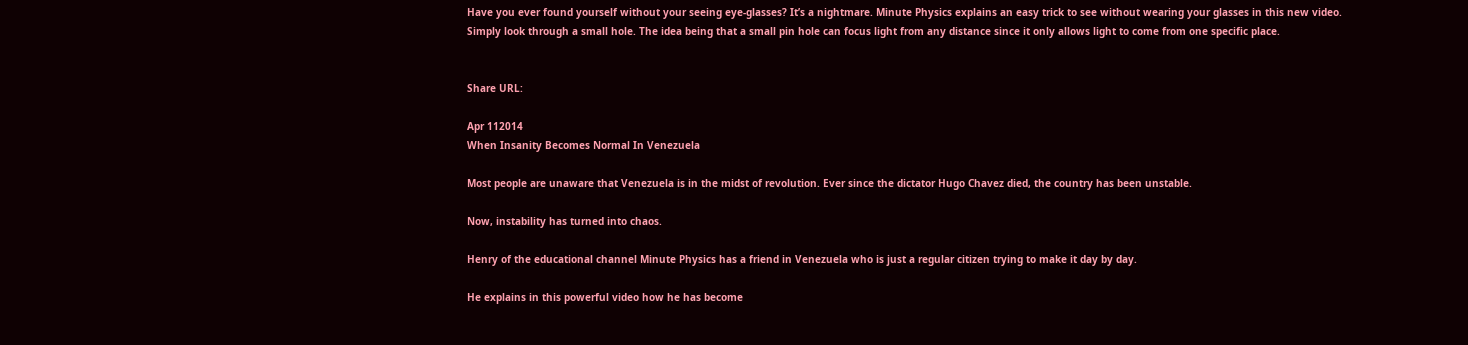Have you ever found yourself without your seeing eye-glasses? It’s a nightmare. Minute Physics explains an easy trick to see without wearing your glasses in this new video. Simply look through a small hole. The idea being that a small pin hole can focus light from any distance since it only allows light to come from one specific place.


Share URL:

Apr 112014
When Insanity Becomes Normal In Venezuela

Most people are unaware that Venezuela is in the midst of revolution. Ever since the dictator Hugo Chavez died, the country has been unstable.

Now, instability has turned into chaos.

Henry of the educational channel Minute Physics has a friend in Venezuela who is just a regular citizen trying to make it day by day.

He explains in this powerful video how he has become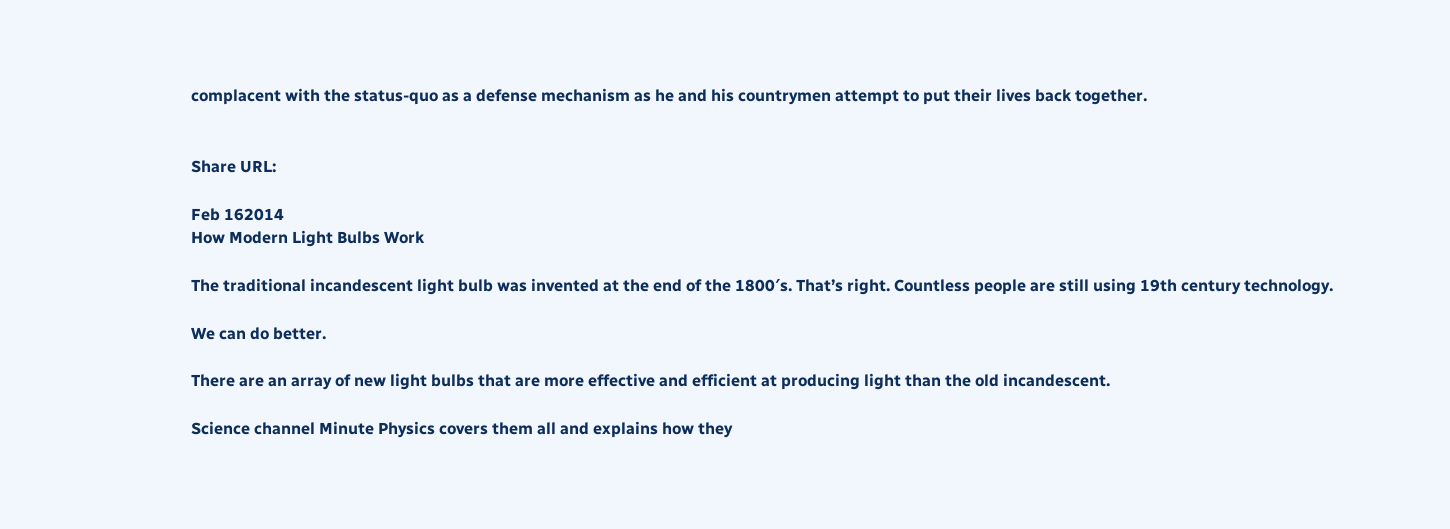complacent with the status-quo as a defense mechanism as he and his countrymen attempt to put their lives back together.


Share URL:

Feb 162014
How Modern Light Bulbs Work

The traditional incandescent light bulb was invented at the end of the 1800′s. That’s right. Countless people are still using 19th century technology.

We can do better.

There are an array of new light bulbs that are more effective and efficient at producing light than the old incandescent.

Science channel Minute Physics covers them all and explains how they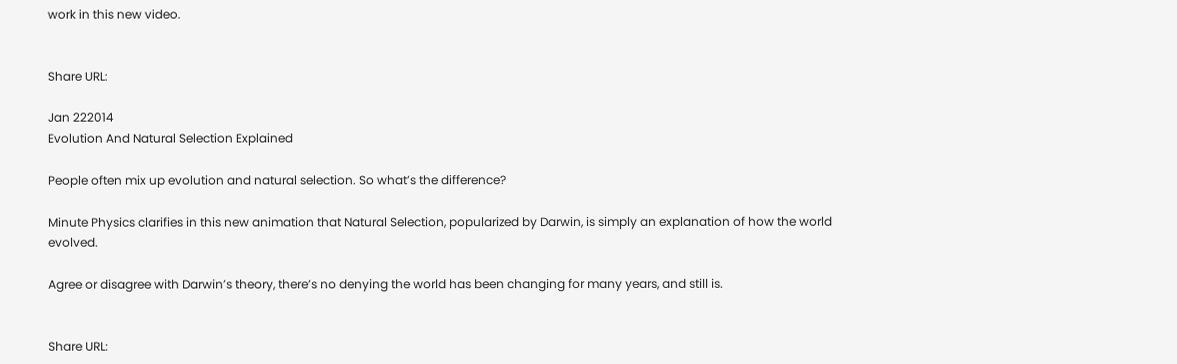work in this new video.


Share URL:

Jan 222014
Evolution And Natural Selection Explained

People often mix up evolution and natural selection. So what’s the difference?

Minute Physics clarifies in this new animation that Natural Selection, popularized by Darwin, is simply an explanation of how the world evolved.

Agree or disagree with Darwin’s theory, there’s no denying the world has been changing for many years, and still is.


Share URL: